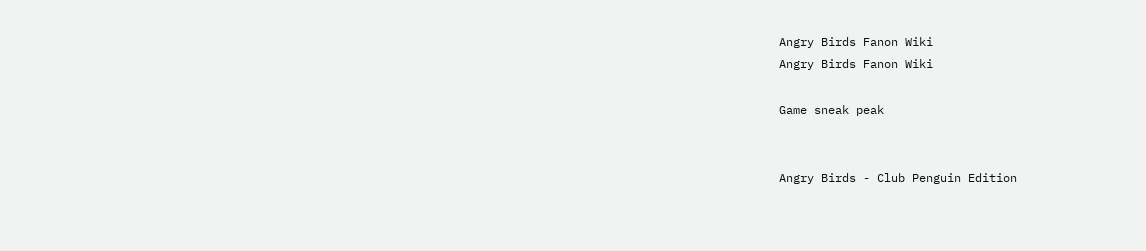Angry Birds Fanon Wiki
Angry Birds Fanon Wiki

Game sneak peak


Angry Birds - Club Penguin Edition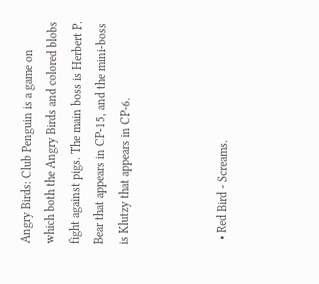Angry Birds: Club Penguin is a game on which both the Angry Birds and colored blobs fight against pigs. The main boss is Herbert P. Bear that appears in CP-15, and the mini-boss is Klutzy that appears in CP-6.



  • Red Bird - Screams.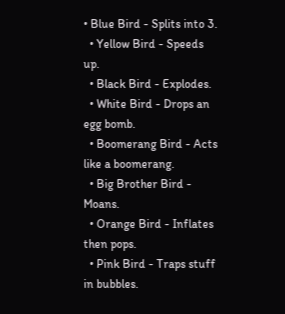• Blue Bird - Splits into 3.
  • Yellow Bird - Speeds up.
  • Black Bird - Explodes.
  • White Bird - Drops an egg bomb.
  • Boomerang Bird - Acts like a boomerang.
  • Big Brother Bird - Moans.
  • Orange Bird - Inflates then pops.
  • Pink Bird - Traps stuff in bubbles.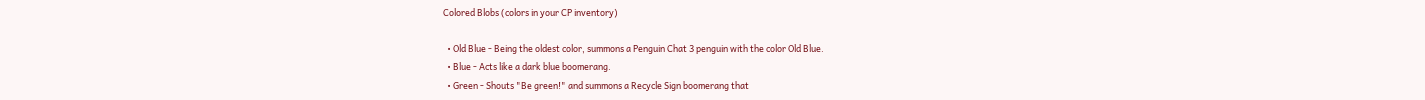Colored Blobs (colors in your CP inventory)

  • Old Blue - Being the oldest color, summons a Penguin Chat 3 penguin with the color Old Blue.
  • Blue - Acts like a dark blue boomerang.
  • Green - Shouts "Be green!" and summons a Recycle Sign boomerang that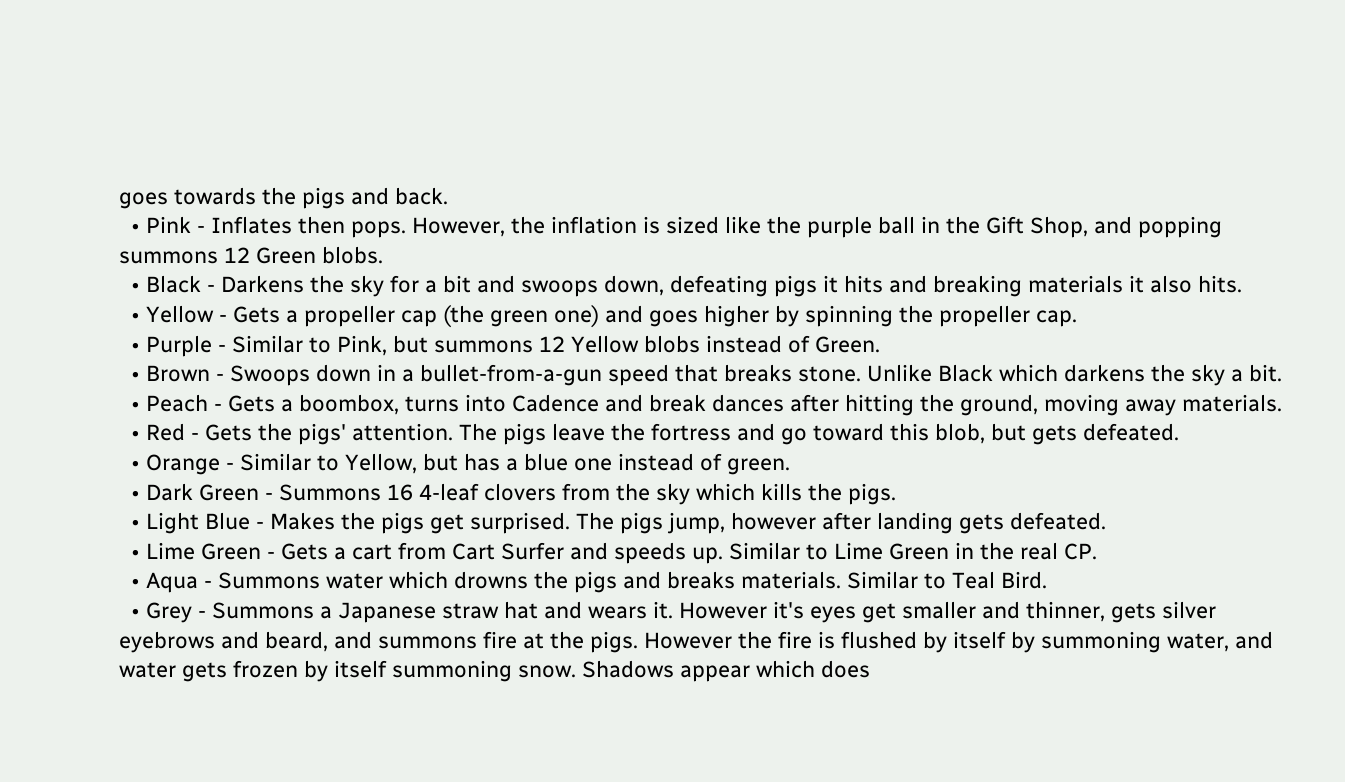goes towards the pigs and back.
  • Pink - Inflates then pops. However, the inflation is sized like the purple ball in the Gift Shop, and popping summons 12 Green blobs.
  • Black - Darkens the sky for a bit and swoops down, defeating pigs it hits and breaking materials it also hits.
  • Yellow - Gets a propeller cap (the green one) and goes higher by spinning the propeller cap.
  • Purple - Similar to Pink, but summons 12 Yellow blobs instead of Green.
  • Brown - Swoops down in a bullet-from-a-gun speed that breaks stone. Unlike Black which darkens the sky a bit.
  • Peach - Gets a boombox, turns into Cadence and break dances after hitting the ground, moving away materials.
  • Red - Gets the pigs' attention. The pigs leave the fortress and go toward this blob, but gets defeated.
  • Orange - Similar to Yellow, but has a blue one instead of green.
  • Dark Green - Summons 16 4-leaf clovers from the sky which kills the pigs.
  • Light Blue - Makes the pigs get surprised. The pigs jump, however after landing gets defeated.
  • Lime Green - Gets a cart from Cart Surfer and speeds up. Similar to Lime Green in the real CP.
  • Aqua - Summons water which drowns the pigs and breaks materials. Similar to Teal Bird.
  • Grey - Summons a Japanese straw hat and wears it. However it's eyes get smaller and thinner, gets silver eyebrows and beard, and summons fire at the pigs. However the fire is flushed by itself by summoning water, and water gets frozen by itself summoning snow. Shadows appear which does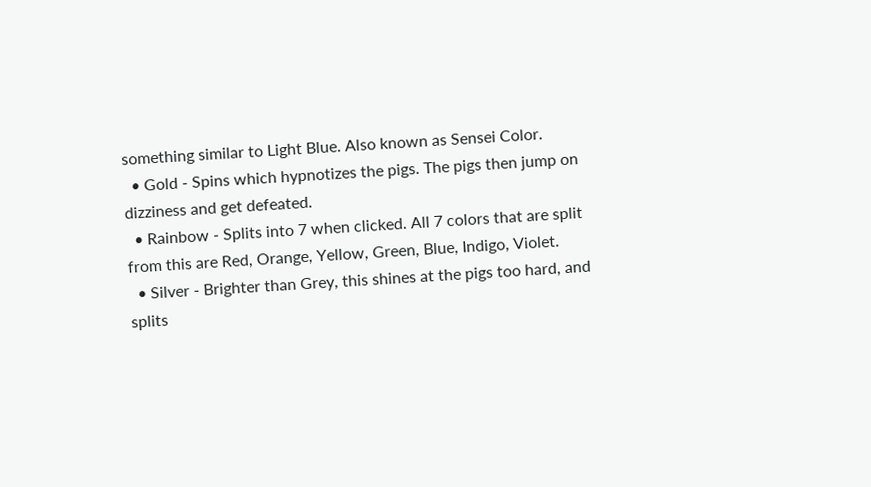something similar to Light Blue. Also known as Sensei Color.
  • Gold - Spins which hypnotizes the pigs. The pigs then jump on dizziness and get defeated.
  • Rainbow - Splits into 7 when clicked. All 7 colors that are split from this are Red, Orange, Yellow, Green, Blue, Indigo, Violet.
  • Silver - Brighter than Grey, this shines at the pigs too hard, and splits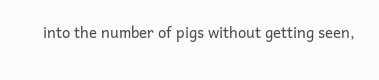into the number of pigs without getting seen,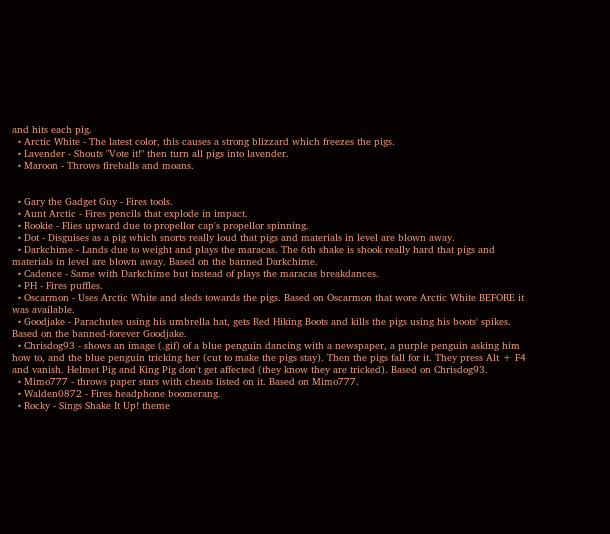and hits each pig.
  • Arctic White - The latest color, this causes a strong blizzard which freezes the pigs.
  • Lavender - Shouts "Vote it!" then turn all pigs into lavender.
  • Maroon - Throws fireballs and moans.


  • Gary the Gadget Guy - Fires tools.
  • Aunt Arctic - Fires pencils that explode in impact.
  • Rookie - Flies upward due to propellor cap's propellor spinning.
  • Dot - Disguises as a pig which snorts really loud that pigs and materials in level are blown away.
  • Darkchime - Lands due to weight and plays the maracas. The 6th shake is shook really hard that pigs and materials in level are blown away. Based on the banned Darkchime.
  • Cadence - Same with Darkchime but instead of plays the maracas breakdances.
  • PH - Fires puffles.
  • Oscarmon - Uses Arctic White and sleds towards the pigs. Based on Oscarmon that wore Arctic White BEFORE it was available.
  • Goodjake - Parachutes using his umbrella hat, gets Red Hiking Boots and kills the pigs using his boots' spikes. Based on the banned-forever Goodjake.
  • Chrisdog93 - shows an image (.gif) of a blue penguin dancing with a newspaper, a purple penguin asking him how to, and the blue penguin tricking her (cut to make the pigs stay). Then the pigs fall for it. They press Alt + F4 and vanish. Helmet Pig and King Pig don't get affected (they know they are tricked). Based on Chrisdog93.
  • Mimo777 - throws paper stars with cheats listed on it. Based on Mimo777.
  • Walden0872 - Fires headphone boomerang.
  • Rocky - Sings Shake It Up! theme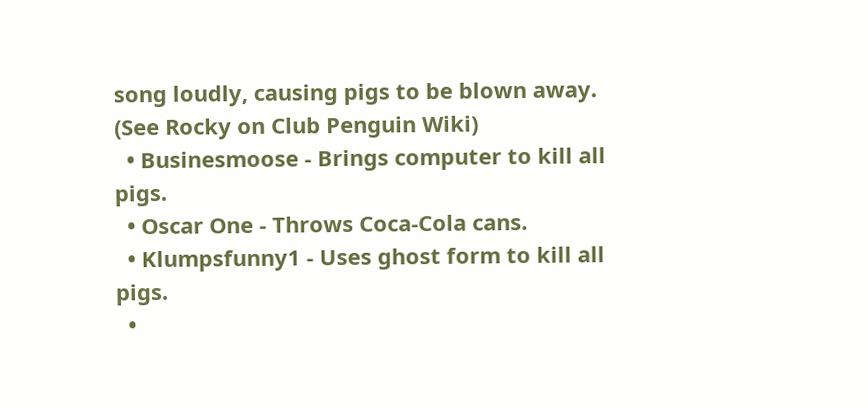song loudly, causing pigs to be blown away. (See Rocky on Club Penguin Wiki)
  • Businesmoose - Brings computer to kill all pigs.
  • Oscar One - Throws Coca-Cola cans.
  • Klumpsfunny1 - Uses ghost form to kill all pigs.
  •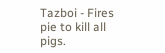Tazboi - Fires pie to kill all pigs.